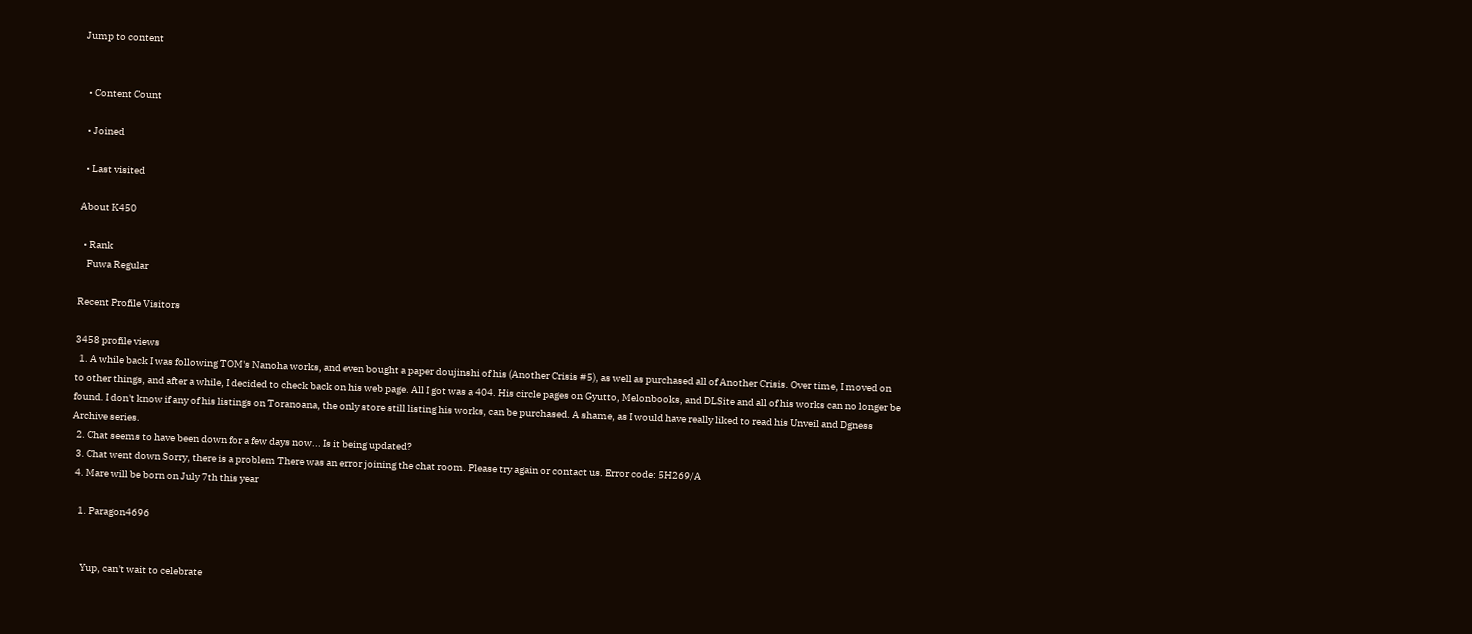Jump to content


  • Content Count

  • Joined

  • Last visited

About K450

  • Rank
    Fuwa Regular

Recent Profile Visitors

3458 profile views
  1. A while back I was following TOM's Nanoha works, and even bought a paper doujinshi of his (Another Crisis #5), as well as purchased all of Another Crisis. Over time, I moved on to other things, and after a while, I decided to check back on his web page. All I got was a 404. His circle pages on Gyutto, Melonbooks, and DLSite and all of his works can no longer be found. I don't know if any of his listings on Toranoana, the only store still listing his works, can be purchased. A shame, as I would have really liked to read his Unveil and Dgness Archive series.
  2. Chat seems to have been down for a few days now... Is it being updated?
  3. Chat went down Sorry, there is a problem There was an error joining the chat room. Please try again or contact us. Error code: 5H269/A
  4. Mare will be born on July 7th this year

    1. Paragon4696


      Yup, can't wait to celebrate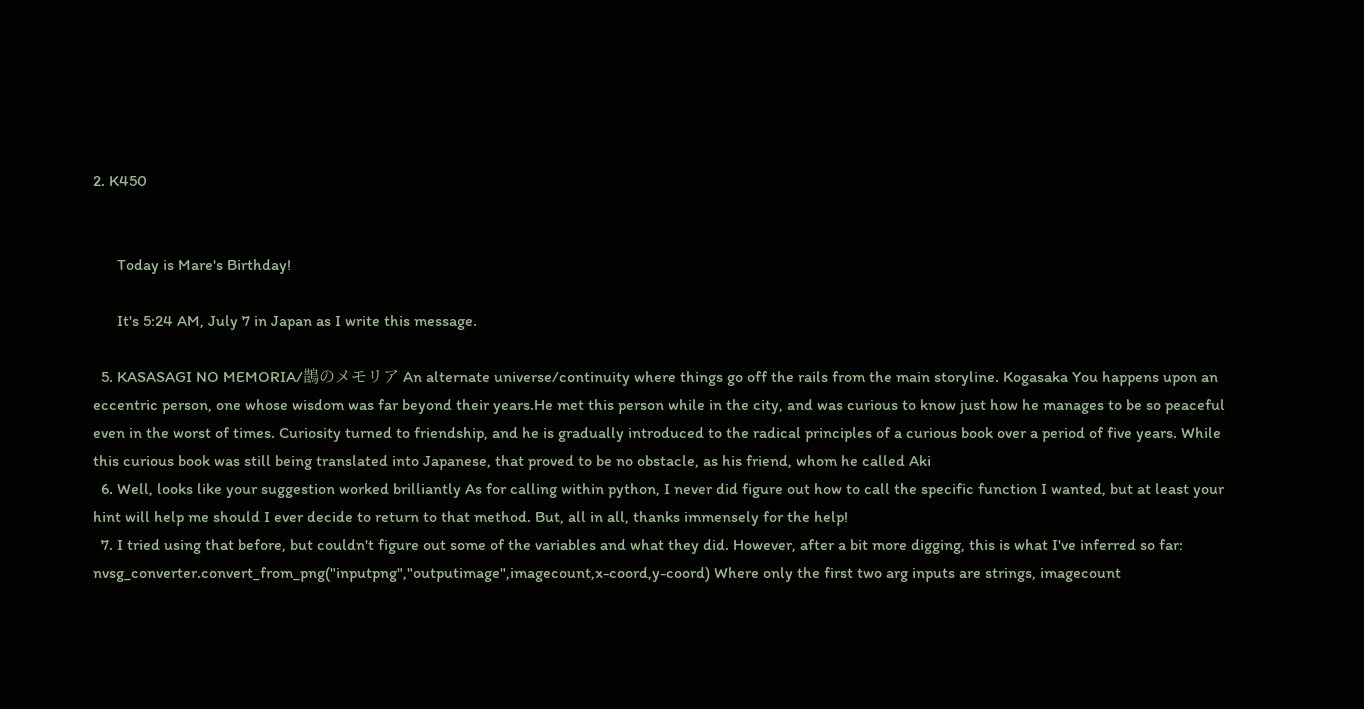2. K450


      Today is Mare's Birthday!

      It's 5:24 AM, July 7 in Japan as I write this message.

  5. KASASAGI NO MEMORIA/鵲のメモリア An alternate universe/continuity where things go off the rails from the main storyline. Kogasaka You happens upon an eccentric person, one whose wisdom was far beyond their years.He met this person while in the city, and was curious to know just how he manages to be so peaceful even in the worst of times. Curiosity turned to friendship, and he is gradually introduced to the radical principles of a curious book over a period of five years. While this curious book was still being translated into Japanese, that proved to be no obstacle, as his friend, whom he called Aki
  6. Well, looks like your suggestion worked brilliantly As for calling within python, I never did figure out how to call the specific function I wanted, but at least your hint will help me should I ever decide to return to that method. But, all in all, thanks immensely for the help!
  7. I tried using that before, but couldn't figure out some of the variables and what they did. However, after a bit more digging, this is what I've inferred so far: nvsg_converter.convert_from_png("inputpng","outputimage",imagecount,x-coord,y-coord) Where only the first two arg inputs are strings, imagecount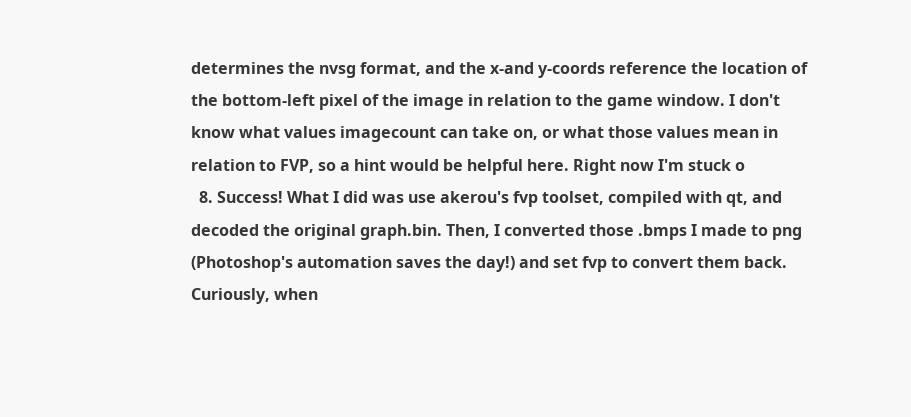determines the nvsg format, and the x-and y-coords reference the location of the bottom-left pixel of the image in relation to the game window. I don't know what values imagecount can take on, or what those values mean in relation to FVP, so a hint would be helpful here. Right now I'm stuck o
  8. Success! What I did was use akerou's fvp toolset, compiled with qt, and decoded the original graph.bin. Then, I converted those .bmps I made to png (Photoshop's automation saves the day!) and set fvp to convert them back. Curiously, when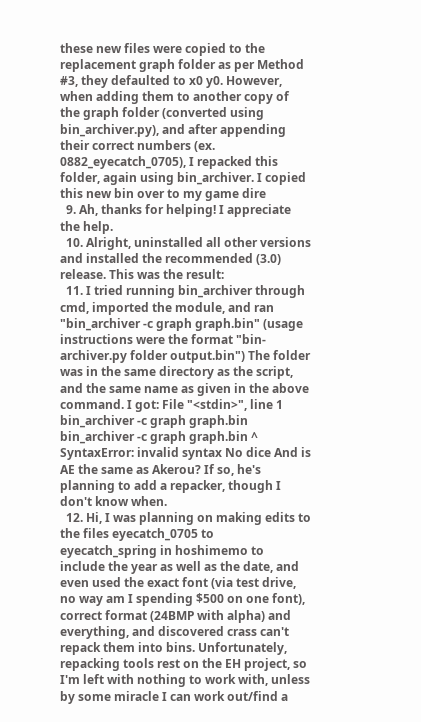these new files were copied to the replacement graph folder as per Method #3, they defaulted to x0 y0. However, when adding them to another copy of the graph folder (converted using bin_archiver.py), and after appending their correct numbers (ex. 0882_eyecatch_0705), I repacked this folder, again using bin_archiver. I copied this new bin over to my game dire
  9. Ah, thanks for helping! I appreciate the help.
  10. Alright, uninstalled all other versions and installed the recommended (3.0) release. This was the result:
  11. I tried running bin_archiver through cmd, imported the module, and ran "bin_archiver -c graph graph.bin" (usage instructions were the format "bin-archiver.py folder output.bin") The folder was in the same directory as the script, and the same name as given in the above command. I got: File "<stdin>", line 1 bin_archiver -c graph graph.bin bin_archiver -c graph graph.bin ^ SyntaxError: invalid syntax No dice And is AE the same as Akerou? If so, he's planning to add a repacker, though I don't know when.
  12. Hi, I was planning on making edits to the files eyecatch_0705 to eyecatch_spring in hoshimemo to include the year as well as the date, and even used the exact font (via test drive, no way am I spending $500 on one font), correct format (24BMP with alpha) and everything, and discovered crass can't repack them into bins. Unfortunately, repacking tools rest on the EH project, so I'm left with nothing to work with, unless by some miracle I can work out/find a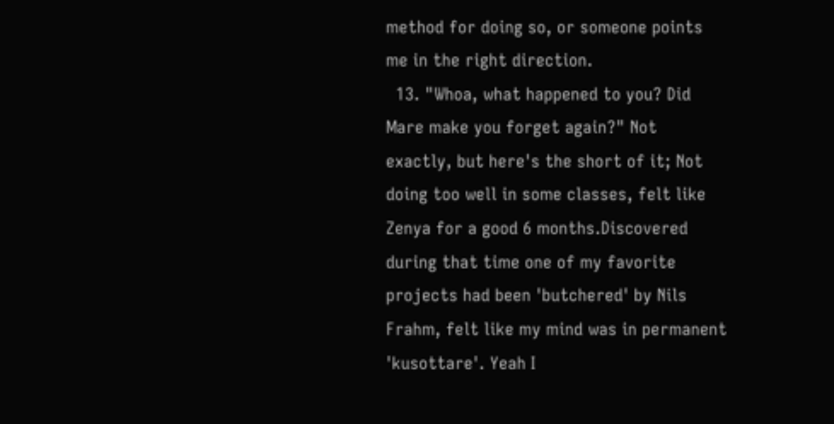method for doing so, or someone points me in the right direction.
  13. "Whoa, what happened to you? Did Mare make you forget again?" Not exactly, but here's the short of it; Not doing too well in some classes, felt like Zenya for a good 6 months.Discovered during that time one of my favorite projects had been 'butchered' by Nils Frahm, felt like my mind was in permanent 'kusottare'. Yeah I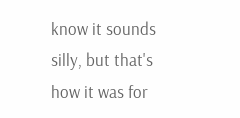know it sounds silly, but that's how it was for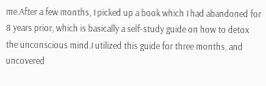me.After a few months, I picked up a book which I had abandoned for 8 years prior, which is basically a self-study guide on how to detox the unconscious mind.I utilized this guide for three months, and uncovered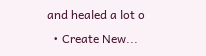and healed a lot o
  • Create New...